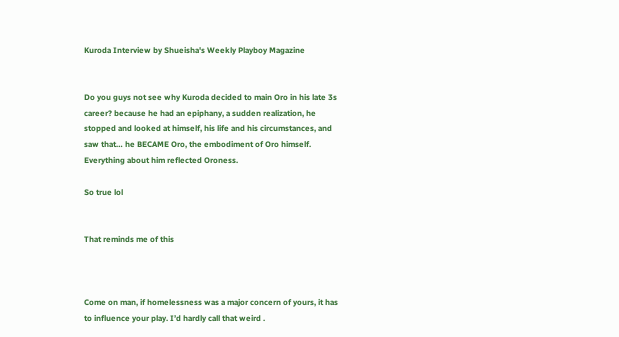Kuroda Interview by Shueisha's Weekly Playboy Magazine


Do you guys not see why Kuroda decided to main Oro in his late 3s career? because he had an epiphany, a sudden realization, he stopped and looked at himself, his life and his circumstances, and saw that… he BECAME Oro, the embodiment of Oro himself. Everything about him reflected Oroness.

So true lol


That reminds me of this



Come on man, if homelessness was a major concern of yours, it has to influence your play. I’d hardly call that weird .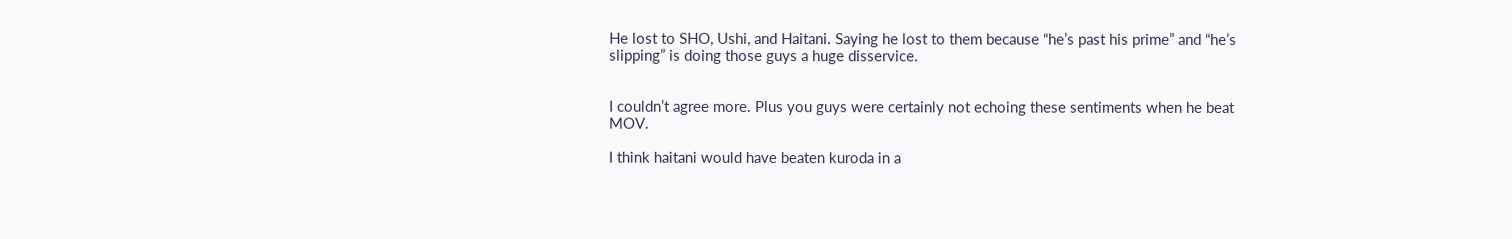He lost to SHO, Ushi, and Haitani. Saying he lost to them because “he’s past his prime” and “he’s slipping” is doing those guys a huge disservice.


I couldn’t agree more. Plus you guys were certainly not echoing these sentiments when he beat MOV.

I think haitani would have beaten kuroda in a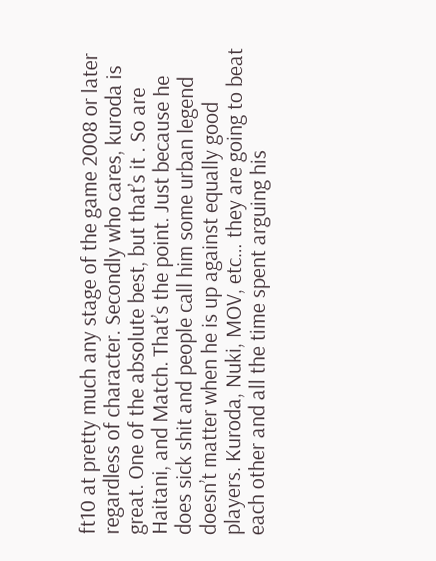ft10 at pretty much any stage of the game 2008 or later regardless of character. Secondly who cares, kuroda is great. One of the absolute best, but that’s it . So are Haitani, and Match. That’s the point. Just because he does sick shit and people call him some urban legend doesn’t matter when he is up against equally good players. Kuroda, Nuki, MOV, etc… they are going to beat each other and all the time spent arguing his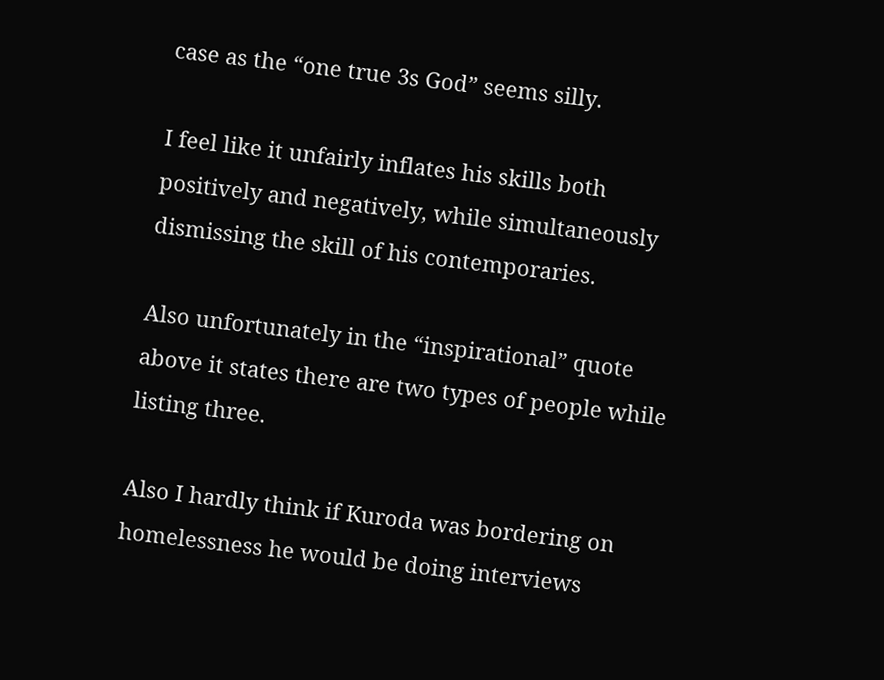case as the “one true 3s God” seems silly.

I feel like it unfairly inflates his skills both positively and negatively, while simultaneously dismissing the skill of his contemporaries.

Also unfortunately in the “inspirational” quote above it states there are two types of people while listing three.

Also I hardly think if Kuroda was bordering on homelessness he would be doing interviews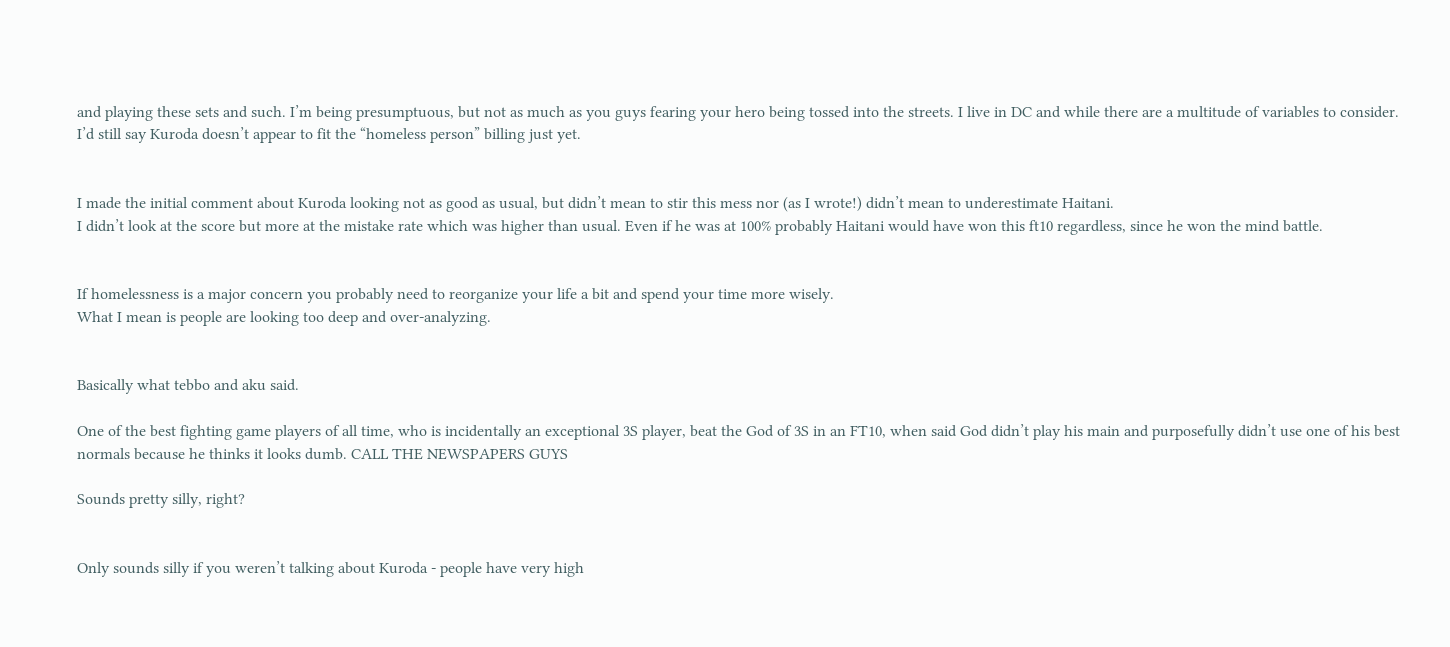and playing these sets and such. I’m being presumptuous, but not as much as you guys fearing your hero being tossed into the streets. I live in DC and while there are a multitude of variables to consider. I’d still say Kuroda doesn’t appear to fit the “homeless person” billing just yet.


I made the initial comment about Kuroda looking not as good as usual, but didn’t mean to stir this mess nor (as I wrote!) didn’t mean to underestimate Haitani.
I didn’t look at the score but more at the mistake rate which was higher than usual. Even if he was at 100% probably Haitani would have won this ft10 regardless, since he won the mind battle.


If homelessness is a major concern you probably need to reorganize your life a bit and spend your time more wisely.
What I mean is people are looking too deep and over-analyzing.


Basically what tebbo and aku said.

One of the best fighting game players of all time, who is incidentally an exceptional 3S player, beat the God of 3S in an FT10, when said God didn’t play his main and purposefully didn’t use one of his best normals because he thinks it looks dumb. CALL THE NEWSPAPERS GUYS

Sounds pretty silly, right?


Only sounds silly if you weren’t talking about Kuroda - people have very high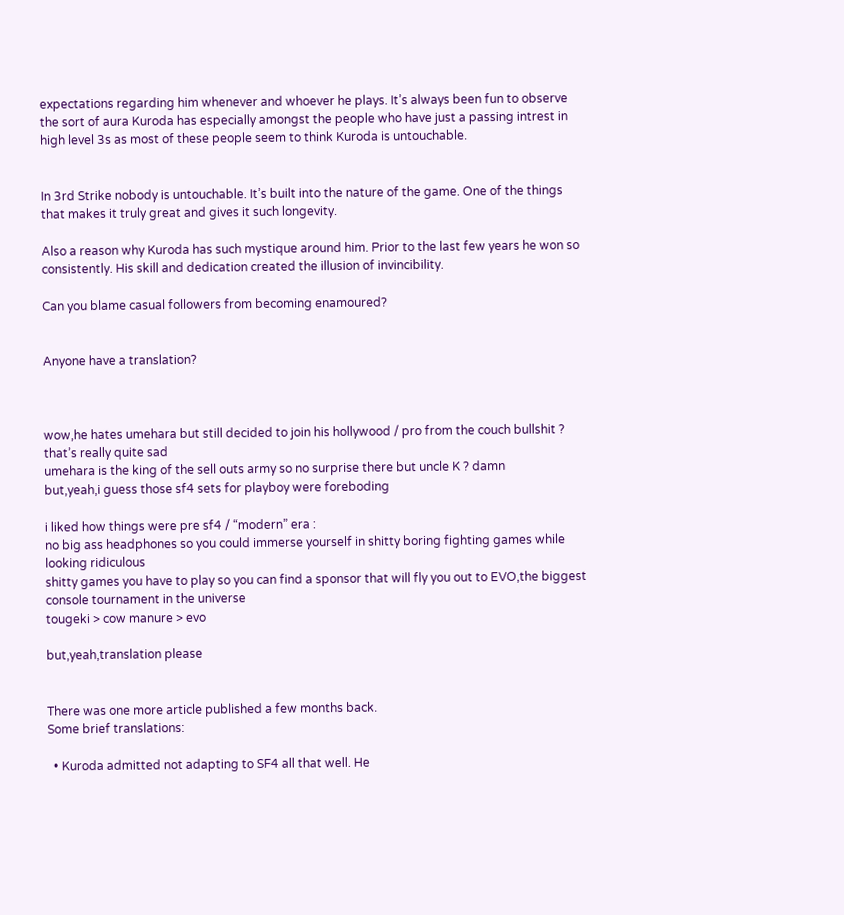expectations regarding him whenever and whoever he plays. It’s always been fun to observe the sort of aura Kuroda has especially amongst the people who have just a passing intrest in high level 3s as most of these people seem to think Kuroda is untouchable.


In 3rd Strike nobody is untouchable. It’s built into the nature of the game. One of the things that makes it truly great and gives it such longevity.

Also a reason why Kuroda has such mystique around him. Prior to the last few years he won so consistently. His skill and dedication created the illusion of invincibility.

Can you blame casual followers from becoming enamoured?


Anyone have a translation?



wow,he hates umehara but still decided to join his hollywood / pro from the couch bullshit ?
that’s really quite sad
umehara is the king of the sell outs army so no surprise there but uncle K ? damn
but,yeah,i guess those sf4 sets for playboy were foreboding

i liked how things were pre sf4 / “modern” era :
no big ass headphones so you could immerse yourself in shitty boring fighting games while looking ridiculous
shitty games you have to play so you can find a sponsor that will fly you out to EVO,the biggest console tournament in the universe
tougeki > cow manure > evo

but,yeah,translation please


There was one more article published a few months back.
Some brief translations:

  • Kuroda admitted not adapting to SF4 all that well. He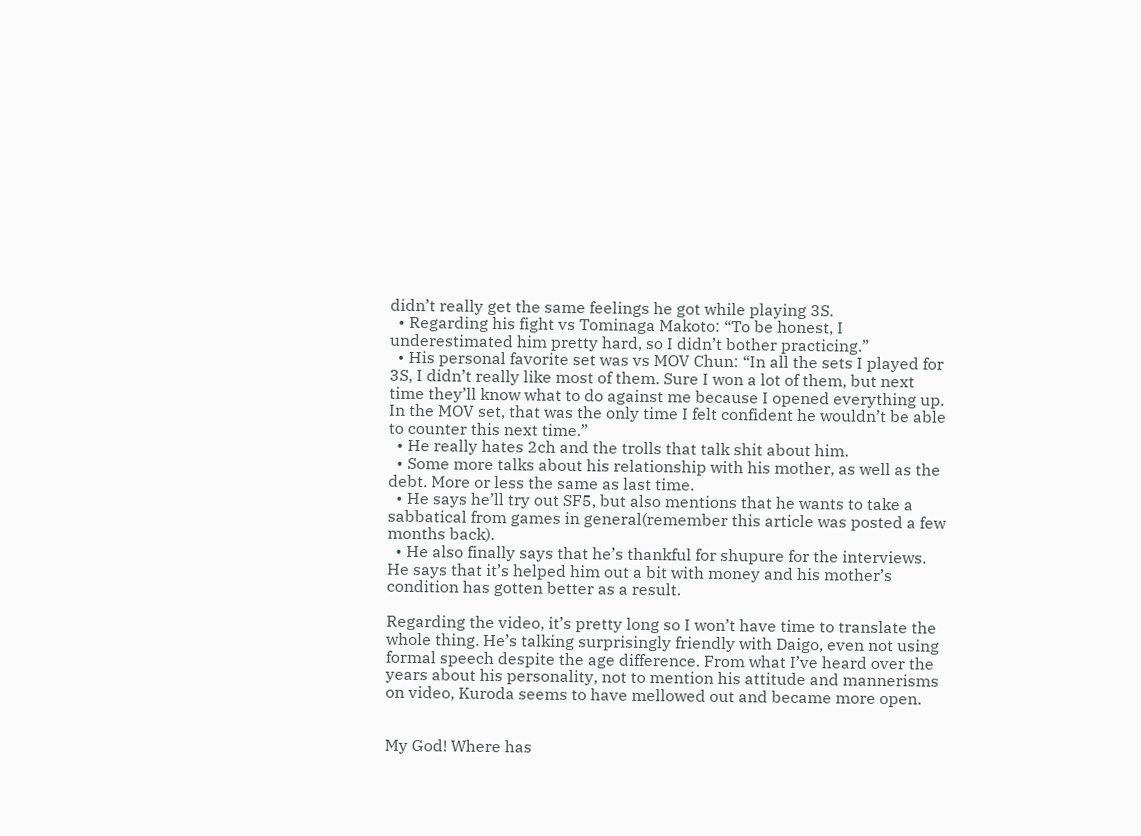didn’t really get the same feelings he got while playing 3S.
  • Regarding his fight vs Tominaga Makoto: “To be honest, I underestimated him pretty hard, so I didn’t bother practicing.”
  • His personal favorite set was vs MOV Chun: “In all the sets I played for 3S, I didn’t really like most of them. Sure I won a lot of them, but next time they’ll know what to do against me because I opened everything up. In the MOV set, that was the only time I felt confident he wouldn’t be able to counter this next time.”
  • He really hates 2ch and the trolls that talk shit about him.
  • Some more talks about his relationship with his mother, as well as the debt. More or less the same as last time.
  • He says he’ll try out SF5, but also mentions that he wants to take a sabbatical from games in general(remember this article was posted a few months back).
  • He also finally says that he’s thankful for shupure for the interviews. He says that it’s helped him out a bit with money and his mother’s condition has gotten better as a result.

Regarding the video, it’s pretty long so I won’t have time to translate the whole thing. He’s talking surprisingly friendly with Daigo, even not using formal speech despite the age difference. From what I’ve heard over the years about his personality, not to mention his attitude and mannerisms on video, Kuroda seems to have mellowed out and became more open.


My God! Where has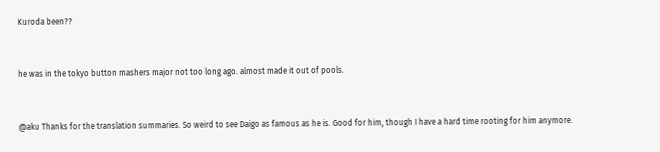Kuroda been??


he was in the tokyo button mashers major not too long ago. almost made it out of pools.


@aku Thanks for the translation summaries. So weird to see Daigo as famous as he is. Good for him, though I have a hard time rooting for him anymore.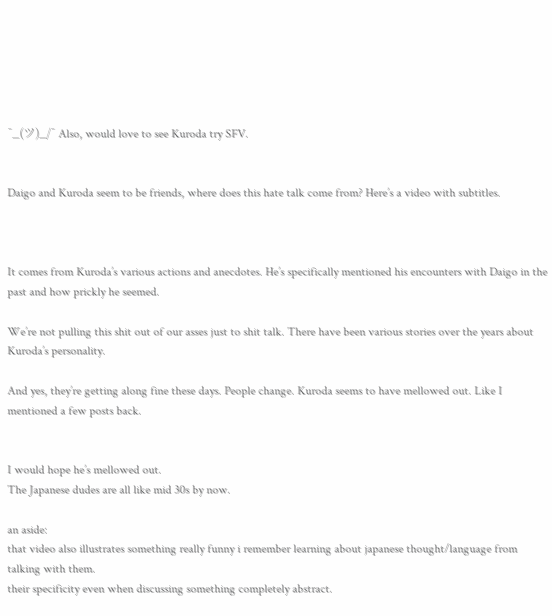¯_(ツ)_/¯ Also, would love to see Kuroda try SFV.


Daigo and Kuroda seem to be friends, where does this hate talk come from? Here’s a video with subtitles.



It comes from Kuroda’s various actions and anecdotes. He’s specifically mentioned his encounters with Daigo in the past and how prickly he seemed.

We’re not pulling this shit out of our asses just to shit talk. There have been various stories over the years about Kuroda’s personality.

And yes, they’re getting along fine these days. People change. Kuroda seems to have mellowed out. Like I mentioned a few posts back.


I would hope he’s mellowed out.
The Japanese dudes are all like mid 30s by now.

an aside:
that video also illustrates something really funny i remember learning about japanese thought/language from talking with them.
their specificity even when discussing something completely abstract.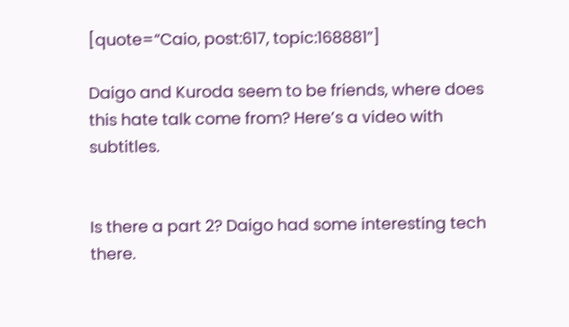[quote=“Caio, post:617, topic:168881”]

Daigo and Kuroda seem to be friends, where does this hate talk come from? Here’s a video with subtitles.


Is there a part 2? Daigo had some interesting tech there.